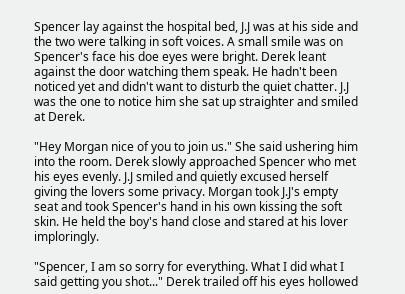Spencer lay against the hospital bed, J.J was at his side and the two were talking in soft voices. A small smile was on Spencer's face his doe eyes were bright. Derek leant against the door watching them speak. He hadn't been noticed yet and didn't want to disturb the quiet chatter. J.J was the one to notice him she sat up straighter and smiled at Derek.

"Hey Morgan nice of you to join us." She said ushering him into the room. Derek slowly approached Spencer who met his eyes evenly. J.J smiled and quietly excused herself giving the lovers some privacy. Morgan took J.J's empty seat and took Spencer's hand in his own kissing the soft skin. He held the boy's hand close and stared at his lover imploringly.

"Spencer, I am so sorry for everything. What I did what I said getting you shot..." Derek trailed off his eyes hollowed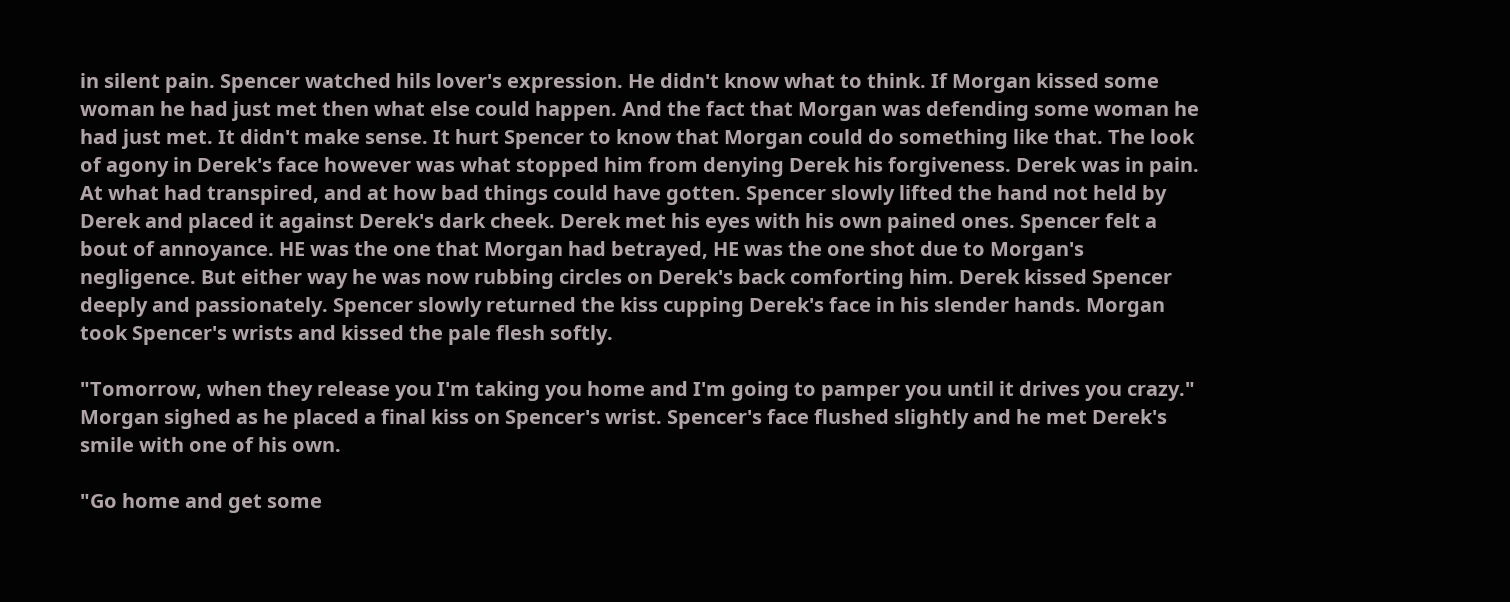in silent pain. Spencer watched hils lover's expression. He didn't know what to think. If Morgan kissed some woman he had just met then what else could happen. And the fact that Morgan was defending some woman he had just met. It didn't make sense. It hurt Spencer to know that Morgan could do something like that. The look of agony in Derek's face however was what stopped him from denying Derek his forgiveness. Derek was in pain. At what had transpired, and at how bad things could have gotten. Spencer slowly lifted the hand not held by Derek and placed it against Derek's dark cheek. Derek met his eyes with his own pained ones. Spencer felt a bout of annoyance. HE was the one that Morgan had betrayed, HE was the one shot due to Morgan's negligence. But either way he was now rubbing circles on Derek's back comforting him. Derek kissed Spencer deeply and passionately. Spencer slowly returned the kiss cupping Derek's face in his slender hands. Morgan took Spencer's wrists and kissed the pale flesh softly.

"Tomorrow, when they release you I'm taking you home and I'm going to pamper you until it drives you crazy." Morgan sighed as he placed a final kiss on Spencer's wrist. Spencer's face flushed slightly and he met Derek's smile with one of his own.

"Go home and get some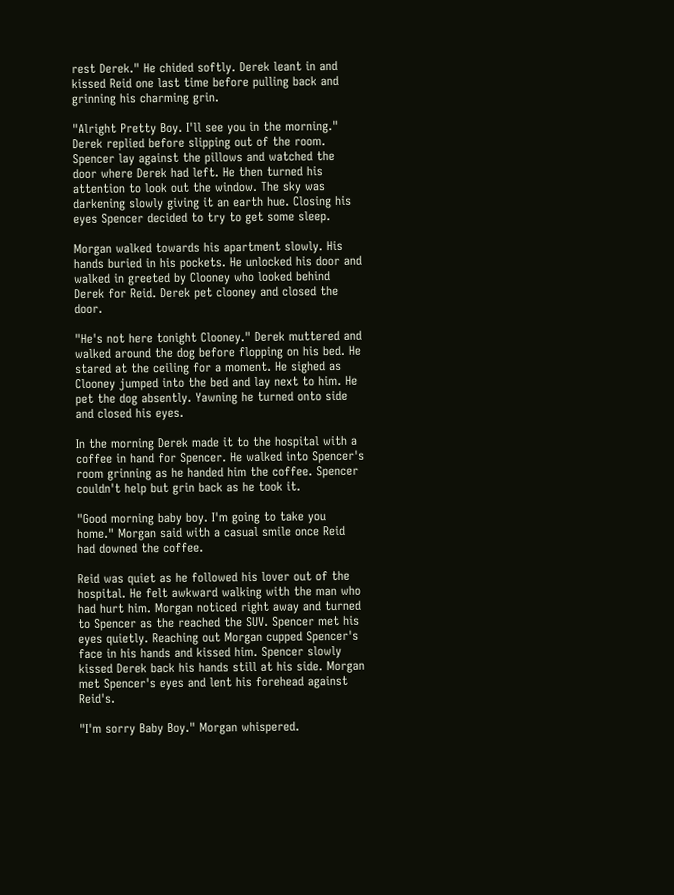rest Derek." He chided softly. Derek leant in and kissed Reid one last time before pulling back and grinning his charming grin.

"Alright Pretty Boy. I'll see you in the morning." Derek replied before slipping out of the room. Spencer lay against the pillows and watched the door where Derek had left. He then turned his attention to look out the window. The sky was darkening slowly giving it an earth hue. Closing his eyes Spencer decided to try to get some sleep.

Morgan walked towards his apartment slowly. His hands buried in his pockets. He unlocked his door and walked in greeted by Clooney who looked behind Derek for Reid. Derek pet clooney and closed the door.

"He's not here tonight Clooney." Derek muttered and walked around the dog before flopping on his bed. He stared at the ceiling for a moment. He sighed as Clooney jumped into the bed and lay next to him. He pet the dog absently. Yawning he turned onto side and closed his eyes.

In the morning Derek made it to the hospital with a coffee in hand for Spencer. He walked into Spencer's room grinning as he handed him the coffee. Spencer couldn't help but grin back as he took it.

"Good morning baby boy. I'm going to take you home." Morgan said with a casual smile once Reid had downed the coffee.

Reid was quiet as he followed his lover out of the hospital. He felt awkward walking with the man who had hurt him. Morgan noticed right away and turned to Spencer as the reached the SUV. Spencer met his eyes quietly. Reaching out Morgan cupped Spencer's face in his hands and kissed him. Spencer slowly kissed Derek back his hands still at his side. Morgan met Spencer's eyes and lent his forehead against Reid's.

"I'm sorry Baby Boy." Morgan whispered.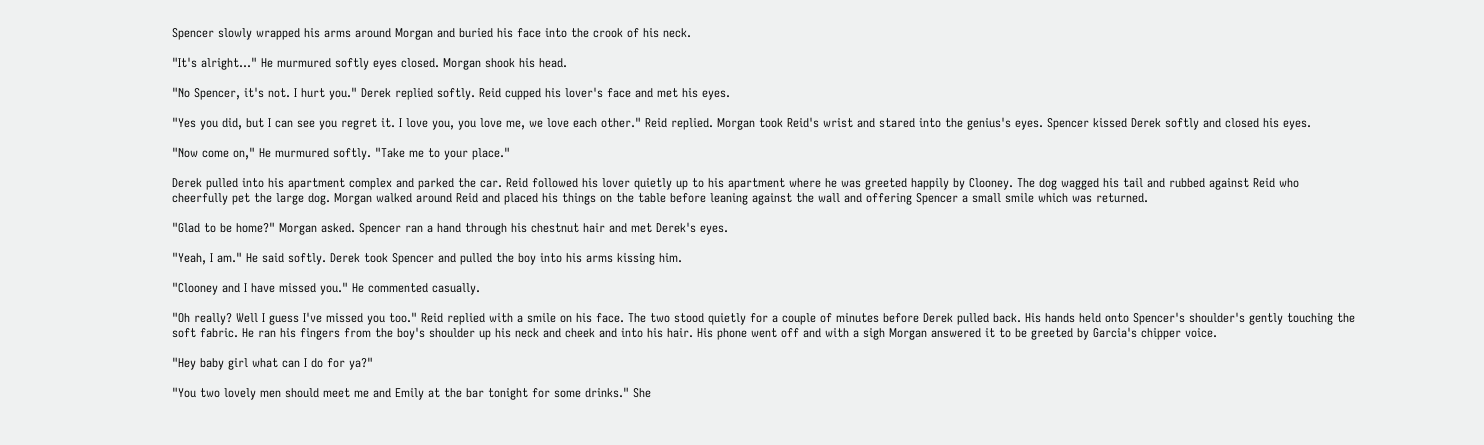Spencer slowly wrapped his arms around Morgan and buried his face into the crook of his neck.

"It's alright..." He murmured softly eyes closed. Morgan shook his head.

"No Spencer, it's not. I hurt you." Derek replied softly. Reid cupped his lover's face and met his eyes.

"Yes you did, but I can see you regret it. I love you, you love me, we love each other." Reid replied. Morgan took Reid's wrist and stared into the genius's eyes. Spencer kissed Derek softly and closed his eyes.

"Now come on," He murmured softly. "Take me to your place."

Derek pulled into his apartment complex and parked the car. Reid followed his lover quietly up to his apartment where he was greeted happily by Clooney. The dog wagged his tail and rubbed against Reid who cheerfully pet the large dog. Morgan walked around Reid and placed his things on the table before leaning against the wall and offering Spencer a small smile which was returned.

"Glad to be home?" Morgan asked. Spencer ran a hand through his chestnut hair and met Derek's eyes.

"Yeah, I am." He said softly. Derek took Spencer and pulled the boy into his arms kissing him.

"Clooney and I have missed you." He commented casually.

"Oh really? Well I guess I've missed you too." Reid replied with a smile on his face. The two stood quietly for a couple of minutes before Derek pulled back. His hands held onto Spencer's shoulder's gently touching the soft fabric. He ran his fingers from the boy's shoulder up his neck and cheek and into his hair. His phone went off and with a sigh Morgan answered it to be greeted by Garcia's chipper voice.

"Hey baby girl what can I do for ya?"

"You two lovely men should meet me and Emily at the bar tonight for some drinks." She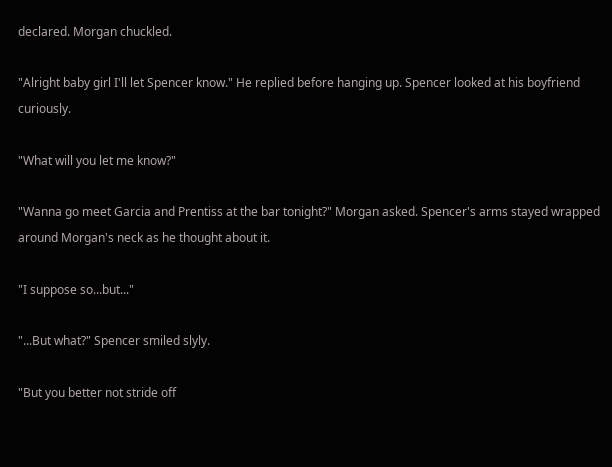declared. Morgan chuckled.

"Alright baby girl I'll let Spencer know." He replied before hanging up. Spencer looked at his boyfriend curiously.

"What will you let me know?"

"Wanna go meet Garcia and Prentiss at the bar tonight?" Morgan asked. Spencer's arms stayed wrapped around Morgan's neck as he thought about it.

"I suppose so...but..."

"...But what?" Spencer smiled slyly.

"But you better not stride off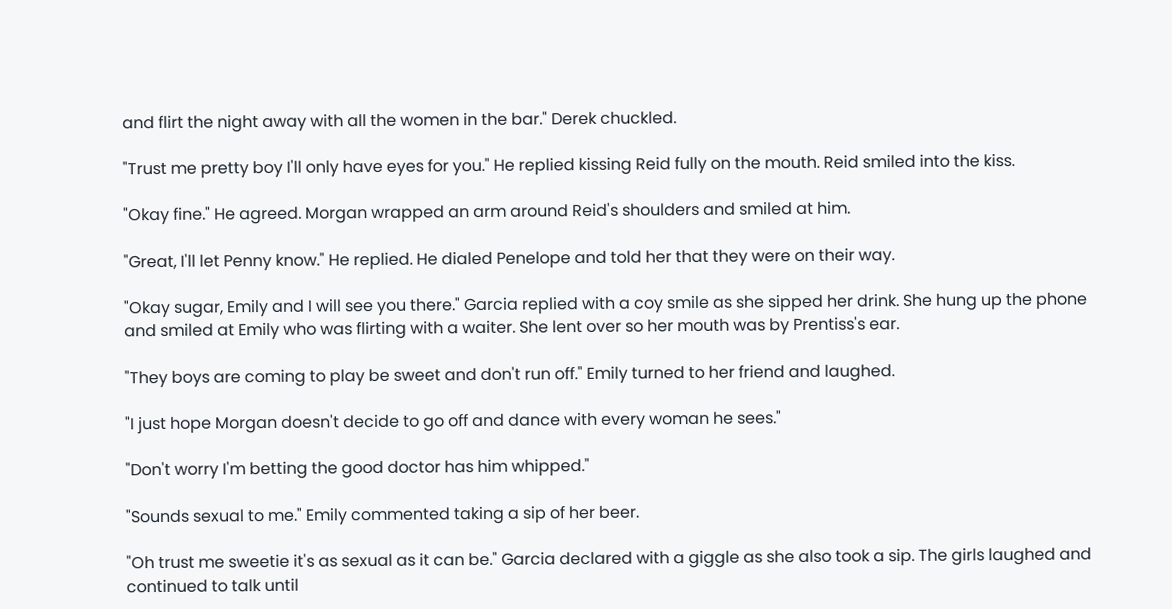and flirt the night away with all the women in the bar." Derek chuckled.

"Trust me pretty boy I'll only have eyes for you." He replied kissing Reid fully on the mouth. Reid smiled into the kiss.

"Okay fine." He agreed. Morgan wrapped an arm around Reid's shoulders and smiled at him.

"Great, I'll let Penny know." He replied. He dialed Penelope and told her that they were on their way.

"Okay sugar, Emily and I will see you there." Garcia replied with a coy smile as she sipped her drink. She hung up the phone and smiled at Emily who was flirting with a waiter. She lent over so her mouth was by Prentiss's ear.

"They boys are coming to play be sweet and don't run off." Emily turned to her friend and laughed.

"I just hope Morgan doesn't decide to go off and dance with every woman he sees."

"Don't worry I'm betting the good doctor has him whipped."

"Sounds sexual to me." Emily commented taking a sip of her beer.

"Oh trust me sweetie it's as sexual as it can be." Garcia declared with a giggle as she also took a sip. The girls laughed and continued to talk until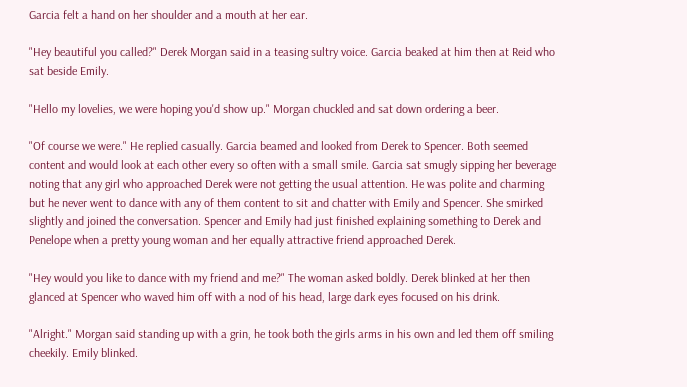Garcia felt a hand on her shoulder and a mouth at her ear.

"Hey beautiful you called?" Derek Morgan said in a teasing sultry voice. Garcia beaked at him then at Reid who sat beside Emily.

"Hello my lovelies, we were hoping you'd show up." Morgan chuckled and sat down ordering a beer.

"Of course we were." He replied casually. Garcia beamed and looked from Derek to Spencer. Both seemed content and would look at each other every so often with a small smile. Garcia sat smugly sipping her beverage noting that any girl who approached Derek were not getting the usual attention. He was polite and charming but he never went to dance with any of them content to sit and chatter with Emily and Spencer. She smirked slightly and joined the conversation. Spencer and Emily had just finished explaining something to Derek and Penelope when a pretty young woman and her equally attractive friend approached Derek.

"Hey would you like to dance with my friend and me?" The woman asked boldly. Derek blinked at her then glanced at Spencer who waved him off with a nod of his head, large dark eyes focused on his drink.

"Alright." Morgan said standing up with a grin, he took both the girls arms in his own and led them off smiling cheekily. Emily blinked.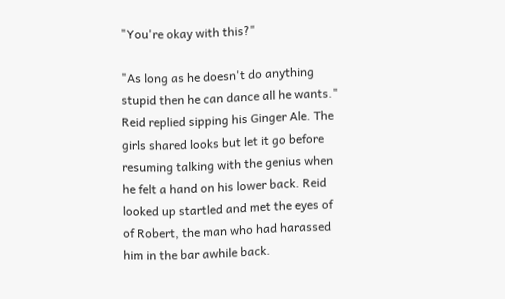"You're okay with this?"

"As long as he doesn't do anything stupid then he can dance all he wants." Reid replied sipping his Ginger Ale. The girls shared looks but let it go before resuming talking with the genius when he felt a hand on his lower back. Reid looked up startled and met the eyes of of Robert, the man who had harassed him in the bar awhile back.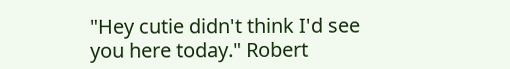"Hey cutie didn't think I'd see you here today." Robert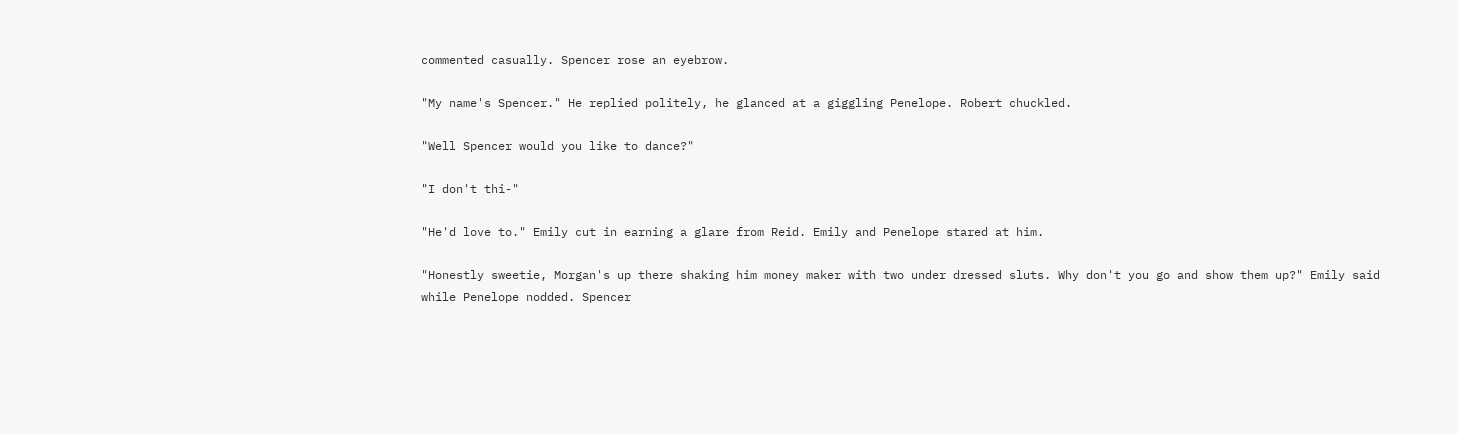commented casually. Spencer rose an eyebrow.

"My name's Spencer." He replied politely, he glanced at a giggling Penelope. Robert chuckled.

"Well Spencer would you like to dance?"

"I don't thi-"

"He'd love to." Emily cut in earning a glare from Reid. Emily and Penelope stared at him.

"Honestly sweetie, Morgan's up there shaking him money maker with two under dressed sluts. Why don't you go and show them up?" Emily said while Penelope nodded. Spencer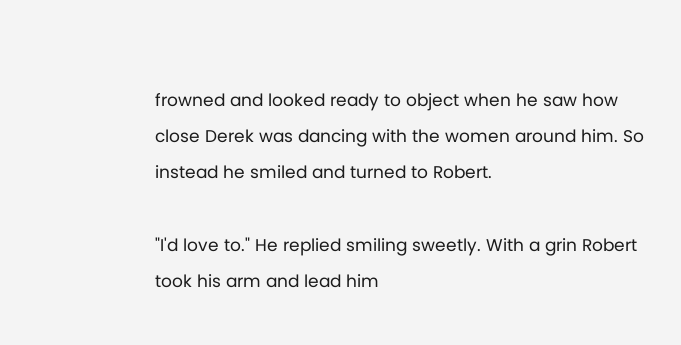frowned and looked ready to object when he saw how close Derek was dancing with the women around him. So instead he smiled and turned to Robert.

"I'd love to." He replied smiling sweetly. With a grin Robert took his arm and lead him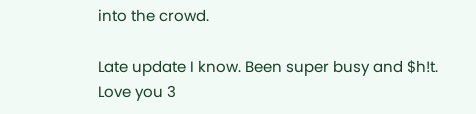into the crowd.

Late update I know. Been super busy and $h!t. Love you 3